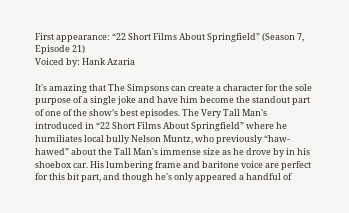First appearance: “22 Short Films About Springfield” (Season 7, Episode 21)
Voiced by: Hank Azaria

It's amazing that The Simpsons can create a character for the sole purpose of a single joke and have him become the standout part of one of the show’s best episodes. The Very Tall Man's introduced in “22 Short Films About Springfield” where he humiliates local bully Nelson Muntz, who previously “haw-hawed” about the Tall Man's immense size as he drove by in his shoebox car. His lumbering frame and baritone voice are perfect for this bit part, and though he's only appeared a handful of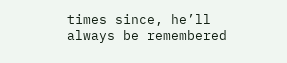times since, he’ll always be remembered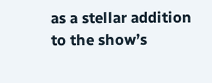as a stellar addition to the show’s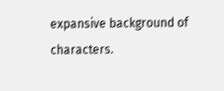expansive background of characters.